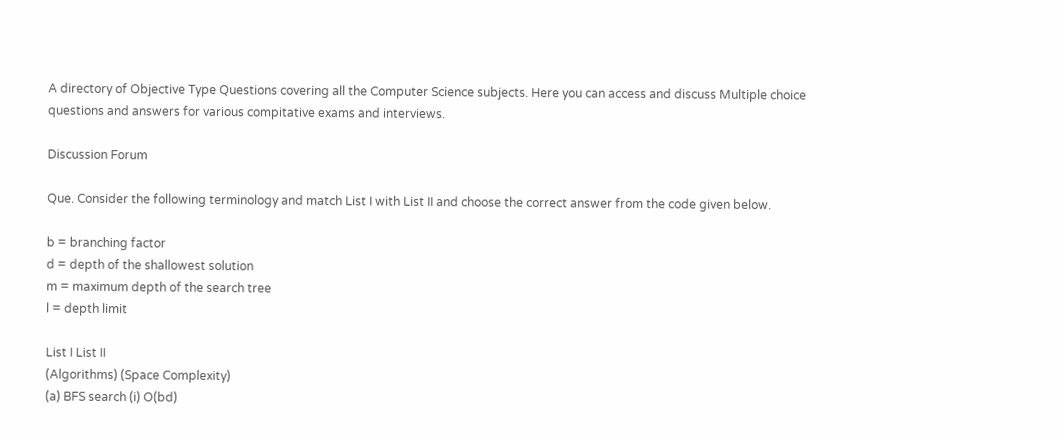A directory of Objective Type Questions covering all the Computer Science subjects. Here you can access and discuss Multiple choice questions and answers for various compitative exams and interviews.

Discussion Forum

Que. Consider the following terminology and match List I with List II and choose the correct answer from the code given below.

b = branching factor
d = depth of the shallowest solution
m = maximum depth of the search tree
l = depth limit

List I List II
(Algorithms) (Space Complexity)
(a) BFS search (i) O(bd)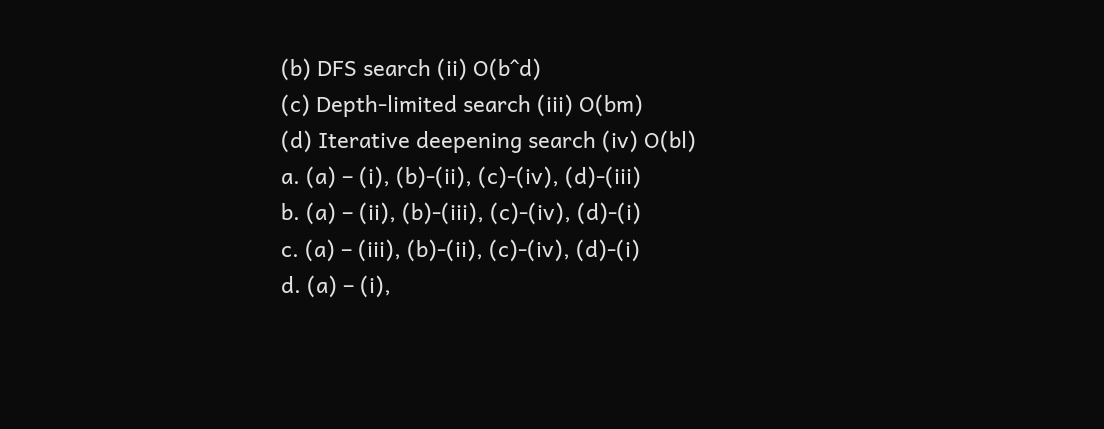(b) DFS search (ii) O(b^d)
(c) Depth-limited search (iii) O(bm)
(d) Iterative deepening search (iv) O(bl)
a. (a) – (i), (b)-(ii), (c)-(iv), (d)-(iii)
b. (a) – (ii), (b)-(iii), (c)-(iv), (d)-(i)
c. (a) – (iii), (b)-(ii), (c)-(iv), (d)-(i)
d. (a) – (i),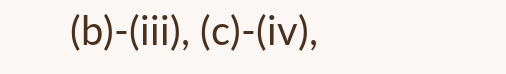(b)-(iii), (c)-(iv),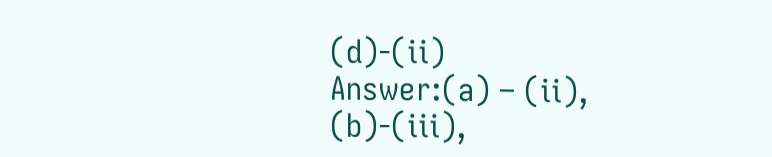(d)-(ii)
Answer:(a) – (ii), (b)-(iii),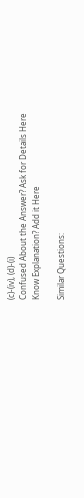(c)-(iv), (d)-(i)
Confused About the Answer? Ask for Details Here
Know Explanation? Add it Here

Similar Questions: